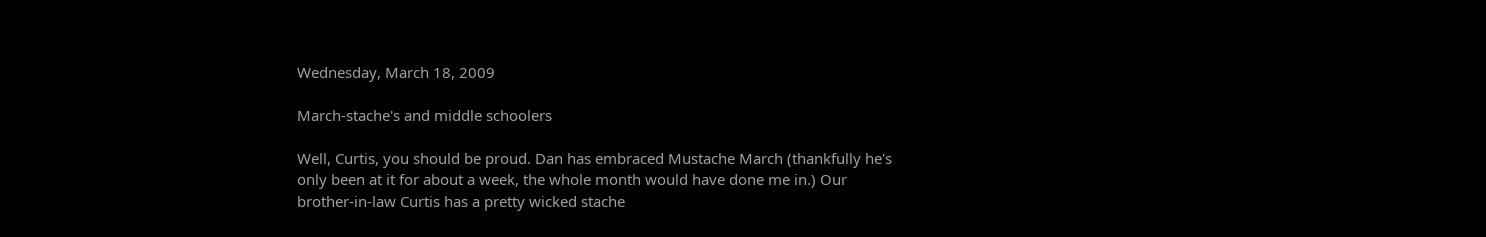Wednesday, March 18, 2009

March-stache's and middle schoolers

Well, Curtis, you should be proud. Dan has embraced Mustache March (thankfully he's only been at it for about a week, the whole month would have done me in.) Our brother-in-law Curtis has a pretty wicked stache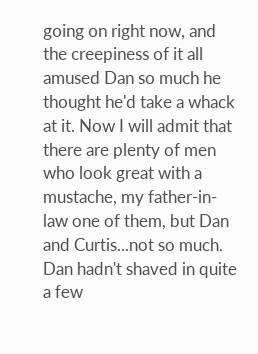going on right now, and the creepiness of it all amused Dan so much he thought he'd take a whack at it. Now I will admit that there are plenty of men who look great with a mustache, my father-in-law one of them, but Dan and Curtis...not so much. Dan hadn't shaved in quite a few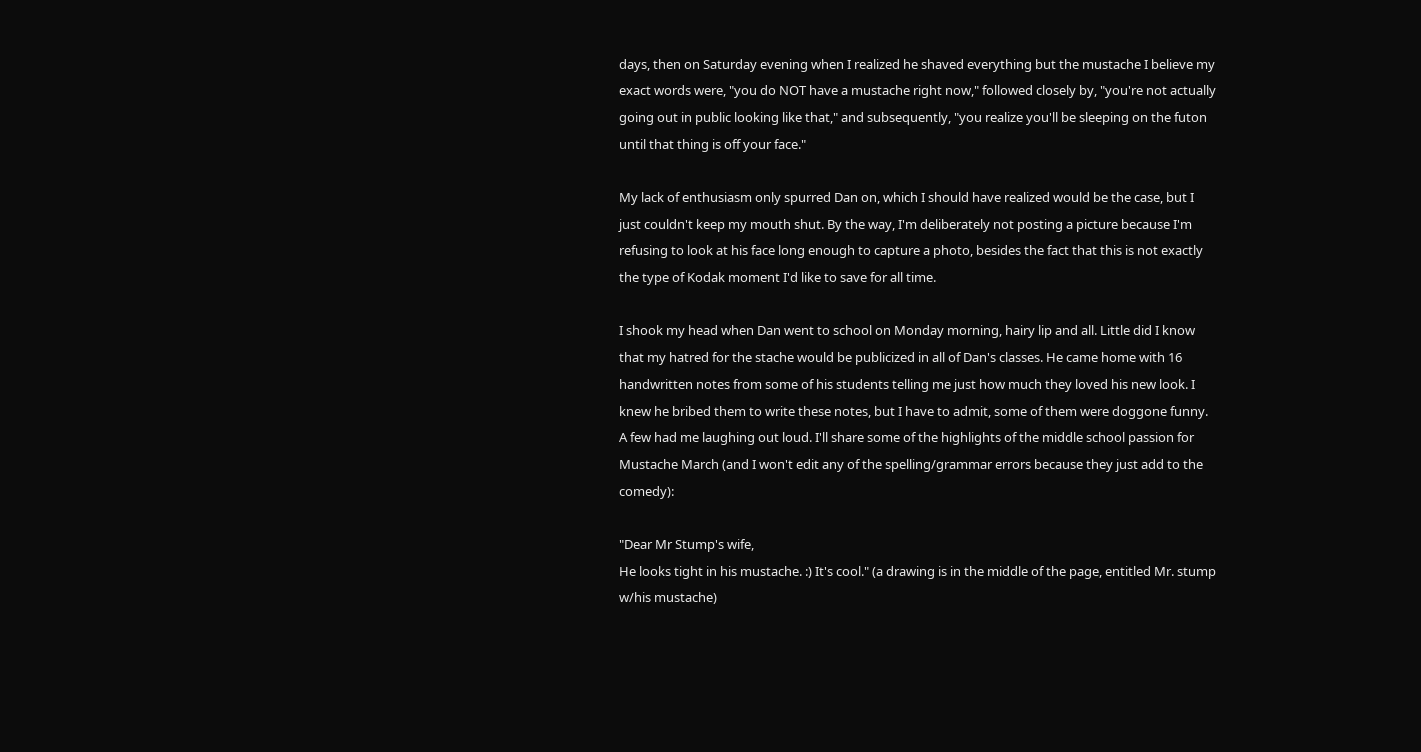days, then on Saturday evening when I realized he shaved everything but the mustache I believe my exact words were, "you do NOT have a mustache right now," followed closely by, "you're not actually going out in public looking like that," and subsequently, "you realize you'll be sleeping on the futon until that thing is off your face."

My lack of enthusiasm only spurred Dan on, which I should have realized would be the case, but I just couldn't keep my mouth shut. By the way, I'm deliberately not posting a picture because I'm refusing to look at his face long enough to capture a photo, besides the fact that this is not exactly the type of Kodak moment I'd like to save for all time.

I shook my head when Dan went to school on Monday morning, hairy lip and all. Little did I know that my hatred for the stache would be publicized in all of Dan's classes. He came home with 16 handwritten notes from some of his students telling me just how much they loved his new look. I knew he bribed them to write these notes, but I have to admit, some of them were doggone funny. A few had me laughing out loud. I'll share some of the highlights of the middle school passion for Mustache March (and I won't edit any of the spelling/grammar errors because they just add to the comedy):

"Dear Mr Stump's wife,
He looks tight in his mustache. :) It's cool." (a drawing is in the middle of the page, entitled Mr. stump w/his mustache)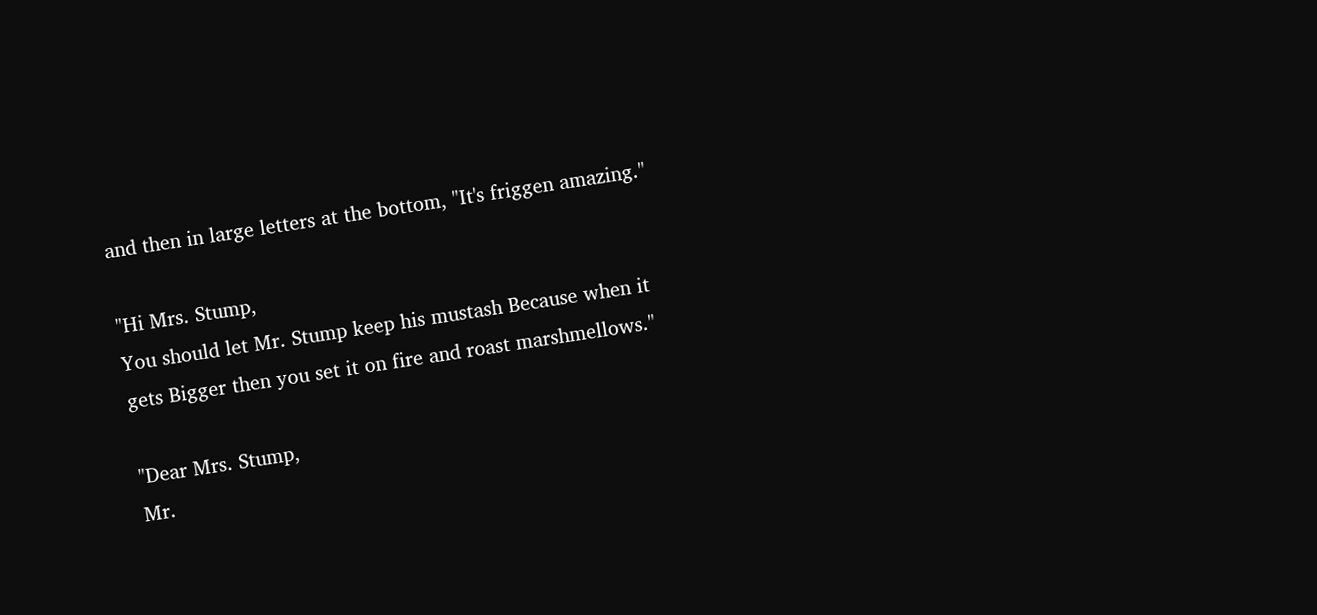and then in large letters at the bottom, "It's friggen amazing."

"Hi Mrs. Stump,
You should let Mr. Stump keep his mustash Because when it gets Bigger then you set it on fire and roast marshmellows."

"Dear Mrs. Stump,
Mr.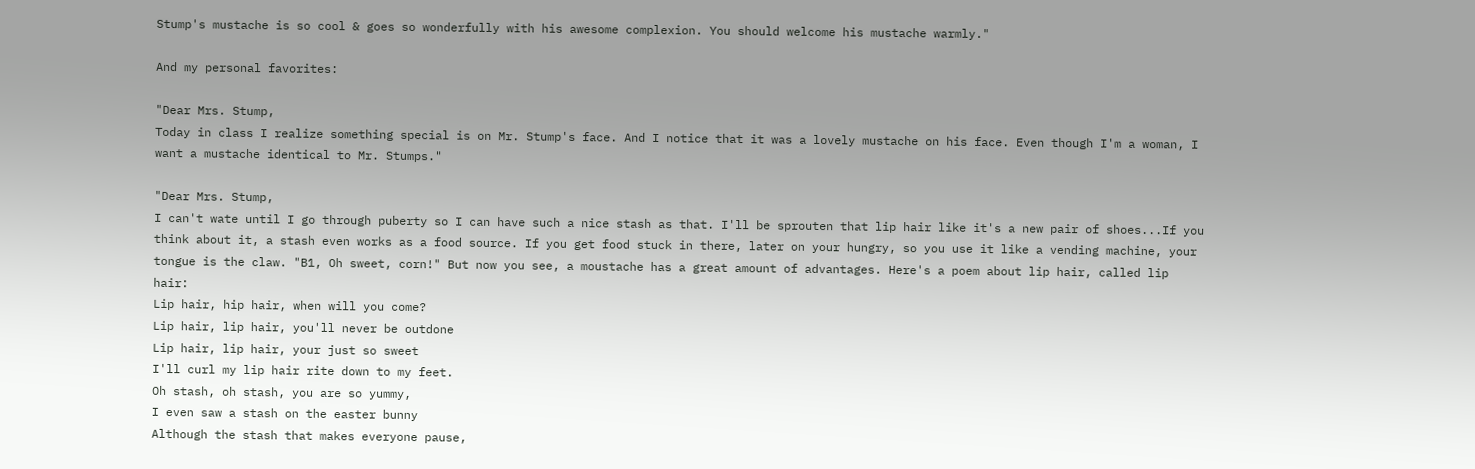Stump's mustache is so cool & goes so wonderfully with his awesome complexion. You should welcome his mustache warmly."

And my personal favorites:

"Dear Mrs. Stump,
Today in class I realize something special is on Mr. Stump's face. And I notice that it was a lovely mustache on his face. Even though I'm a woman, I want a mustache identical to Mr. Stumps."

"Dear Mrs. Stump,
I can't wate until I go through puberty so I can have such a nice stash as that. I'll be sprouten that lip hair like it's a new pair of shoes...If you think about it, a stash even works as a food source. If you get food stuck in there, later on your hungry, so you use it like a vending machine, your tongue is the claw. "B1, Oh sweet, corn!" But now you see, a moustache has a great amount of advantages. Here's a poem about lip hair, called lip hair:
Lip hair, hip hair, when will you come?
Lip hair, lip hair, you'll never be outdone
Lip hair, lip hair, your just so sweet
I'll curl my lip hair rite down to my feet.
Oh stash, oh stash, you are so yummy,
I even saw a stash on the easter bunny
Although the stash that makes everyone pause,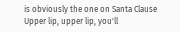is obviously the one on Santa Clause
Upper lip, upper lip, you'll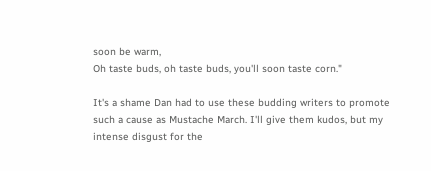soon be warm,
Oh taste buds, oh taste buds, you'll soon taste corn."

It's a shame Dan had to use these budding writers to promote such a cause as Mustache March. I'll give them kudos, but my intense disgust for the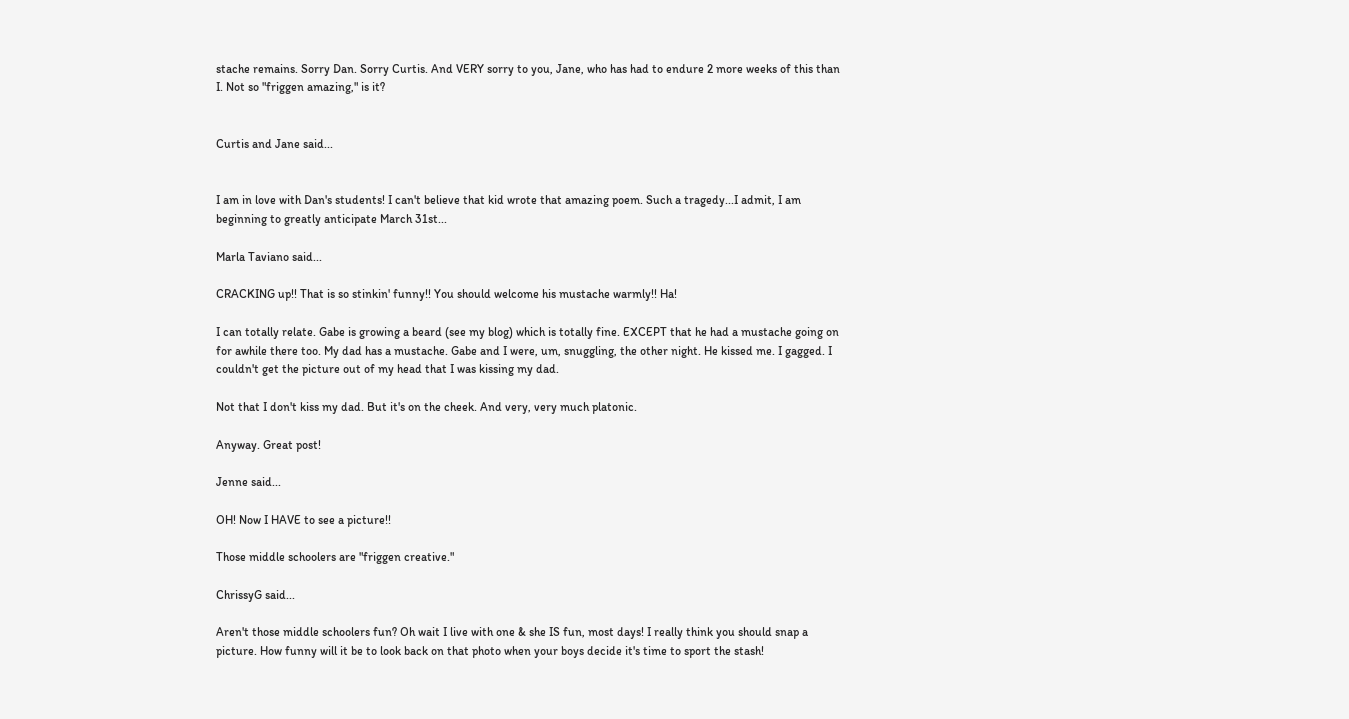stache remains. Sorry Dan. Sorry Curtis. And VERY sorry to you, Jane, who has had to endure 2 more weeks of this than I. Not so "friggen amazing," is it?


Curtis and Jane said...


I am in love with Dan's students! I can't believe that kid wrote that amazing poem. Such a tragedy...I admit, I am beginning to greatly anticipate March 31st...

Marla Taviano said...

CRACKING up!! That is so stinkin' funny!! You should welcome his mustache warmly!! Ha!

I can totally relate. Gabe is growing a beard (see my blog) which is totally fine. EXCEPT that he had a mustache going on for awhile there too. My dad has a mustache. Gabe and I were, um, snuggling, the other night. He kissed me. I gagged. I couldn't get the picture out of my head that I was kissing my dad.

Not that I don't kiss my dad. But it's on the cheek. And very, very much platonic.

Anyway. Great post!

Jenne said...

OH! Now I HAVE to see a picture!!

Those middle schoolers are "friggen creative."

ChrissyG said...

Aren't those middle schoolers fun? Oh wait I live with one & she IS fun, most days! I really think you should snap a picture. How funny will it be to look back on that photo when your boys decide it's time to sport the stash!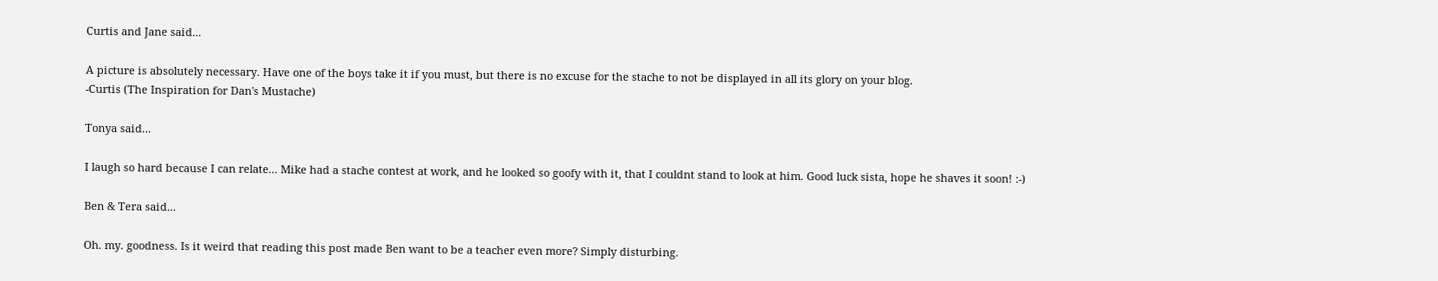Curtis and Jane said...

A picture is absolutely necessary. Have one of the boys take it if you must, but there is no excuse for the stache to not be displayed in all its glory on your blog.
-Curtis (The Inspiration for Dan's Mustache)

Tonya said...

I laugh so hard because I can relate... Mike had a stache contest at work, and he looked so goofy with it, that I couldnt stand to look at him. Good luck sista, hope he shaves it soon! :-)

Ben & Tera said...

Oh. my. goodness. Is it weird that reading this post made Ben want to be a teacher even more? Simply disturbing.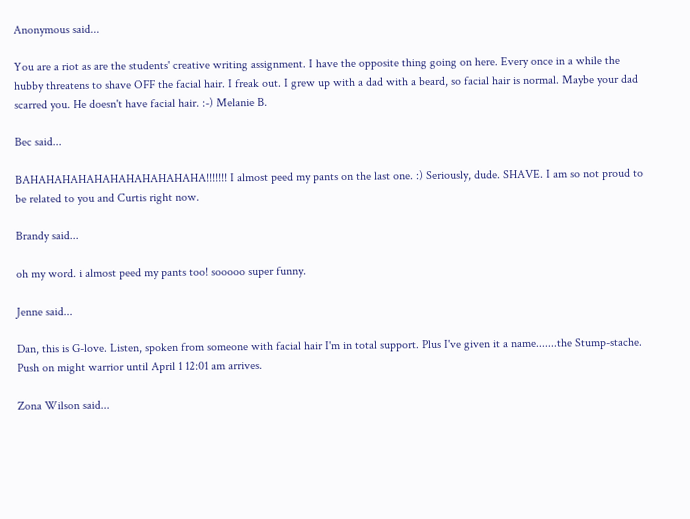Anonymous said...

You are a riot as are the students' creative writing assignment. I have the opposite thing going on here. Every once in a while the hubby threatens to shave OFF the facial hair. I freak out. I grew up with a dad with a beard, so facial hair is normal. Maybe your dad scarred you. He doesn't have facial hair. :-) Melanie B.

Bec said...

BAHAHAHAHAHAHAHAHAHAHAHA!!!!!!! I almost peed my pants on the last one. :) Seriously, dude. SHAVE. I am so not proud to be related to you and Curtis right now.

Brandy said...

oh my word. i almost peed my pants too! sooooo super funny.

Jenne said...

Dan, this is G-love. Listen, spoken from someone with facial hair I'm in total support. Plus I've given it a name.......the Stump-stache. Push on might warrior until April 1 12:01 am arrives.

Zona Wilson said...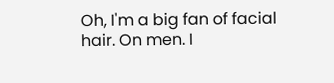Oh, I'm a big fan of facial hair. On men. I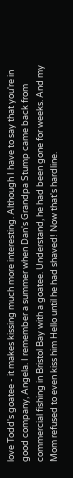love Todd's goatee - it makes kissing much more interesting. Although I have to say that you're in good company, Angela. I remember a summer when Dan's Grandpa Stump came back from commercial fishing in Bristol Bay with a goatee. Understand, he had been gone for weeks. And my Mom refused to even kiss him Hello until he had shaved! Now that's hardline.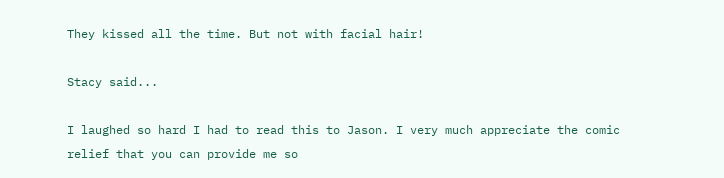They kissed all the time. But not with facial hair!

Stacy said...

I laughed so hard I had to read this to Jason. I very much appreciate the comic relief that you can provide me so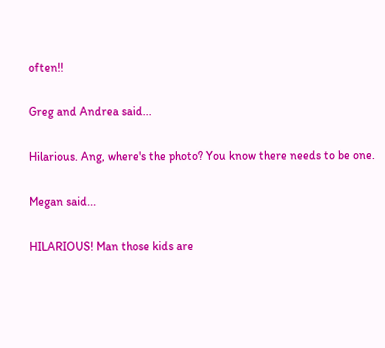often!!

Greg and Andrea said...

Hilarious. Ang, where's the photo? You know there needs to be one.

Megan said...

HILARIOUS! Man those kids are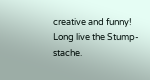creative and funny! Long live the Stump-stache.